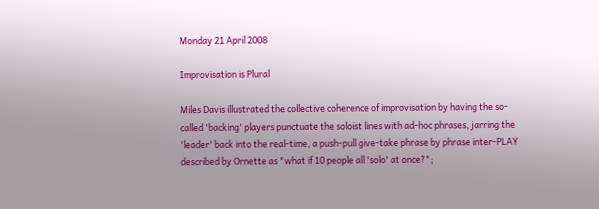Monday 21 April 2008

Improvisation is Plural

Miles Davis illustrated the collective coherence of improvisation by having the so-called 'backing' players punctuate the soloist lines with ad-hoc phrases, jarring the 'leader' back into the real-time, a push-pull give-take phrase by phrase inter-PLAY described by Ornette as "what if 10 people all 'solo' at once?";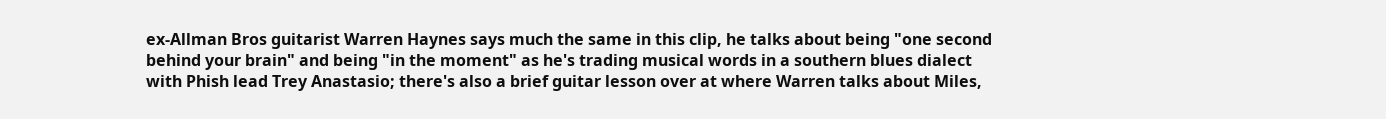ex-Allman Bros guitarist Warren Haynes says much the same in this clip, he talks about being "one second behind your brain" and being "in the moment" as he's trading musical words in a southern blues dialect with Phish lead Trey Anastasio; there's also a brief guitar lesson over at where Warren talks about Miles,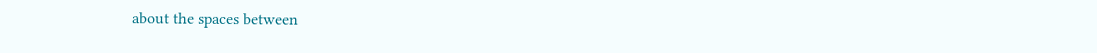about the spaces between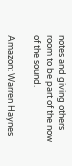notes and giving others room to be part of the now of the sound.

Amazon: Warren Haynes